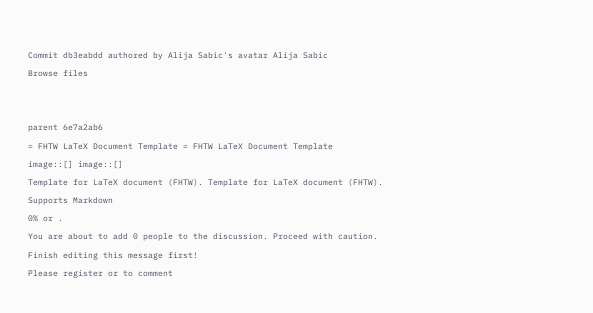Commit db3eabdd authored by Alija Sabic's avatar Alija Sabic
Browse files


parent 6e7a2ab6
= FHTW LaTeX Document Template = FHTW LaTeX Document Template
image::[] image::[]
Template for LaTeX document (FHTW). Template for LaTeX document (FHTW).
Supports Markdown
0% or .
You are about to add 0 people to the discussion. Proceed with caution.
Finish editing this message first!
Please register or to comment